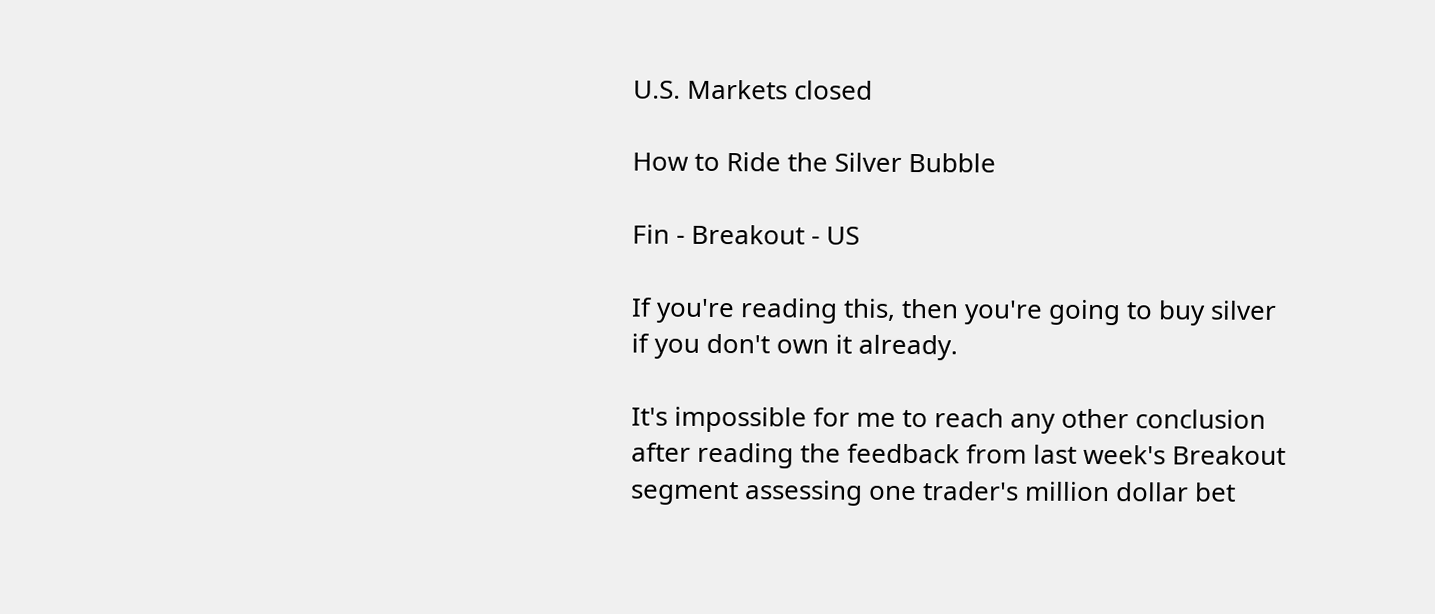U.S. Markets closed

How to Ride the Silver Bubble

Fin - Breakout - US

If you're reading this, then you're going to buy silver if you don't own it already.

It's impossible for me to reach any other conclusion after reading the feedback from last week's Breakout segment assessing one trader's million dollar bet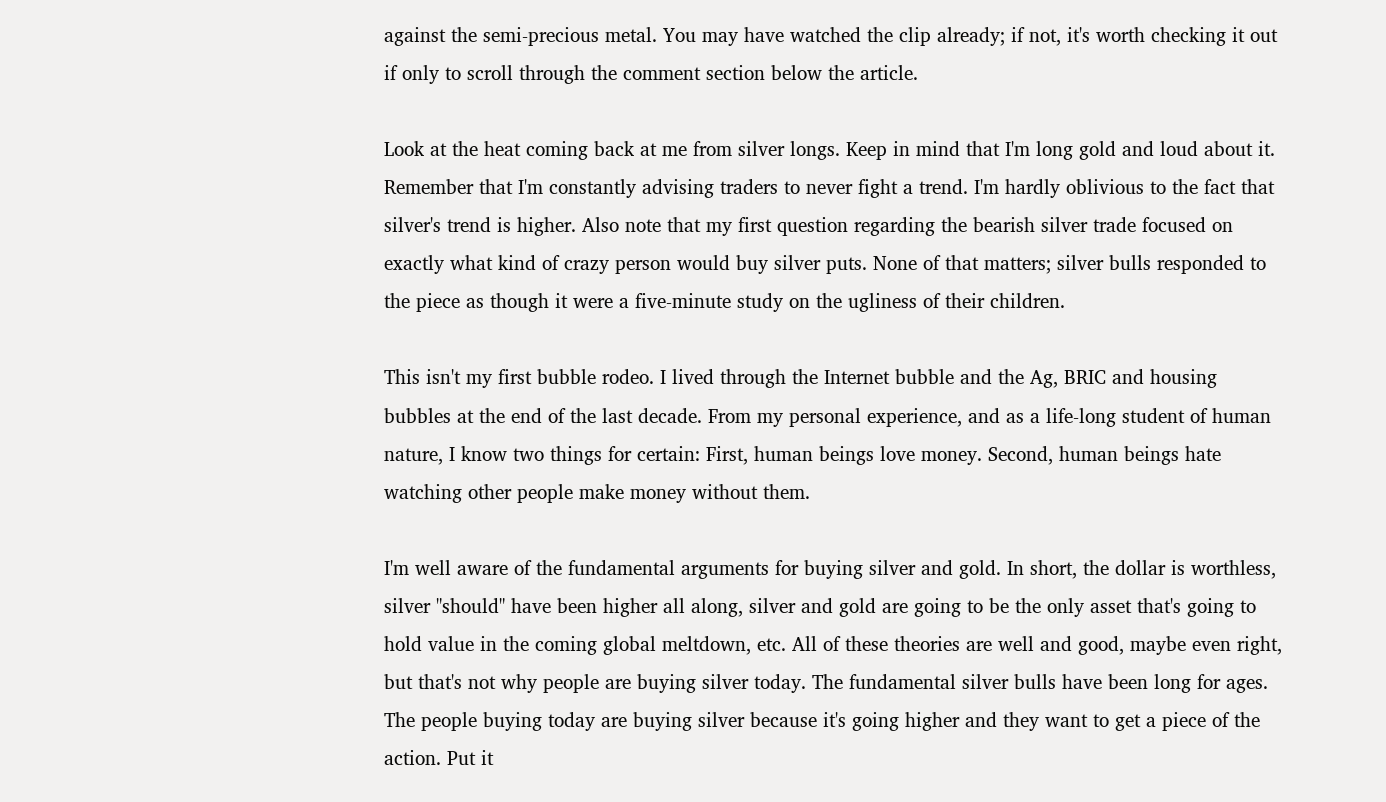against the semi-precious metal. You may have watched the clip already; if not, it's worth checking it out if only to scroll through the comment section below the article.

Look at the heat coming back at me from silver longs. Keep in mind that I'm long gold and loud about it. Remember that I'm constantly advising traders to never fight a trend. I'm hardly oblivious to the fact that silver's trend is higher. Also note that my first question regarding the bearish silver trade focused on exactly what kind of crazy person would buy silver puts. None of that matters; silver bulls responded to the piece as though it were a five-minute study on the ugliness of their children.

This isn't my first bubble rodeo. I lived through the Internet bubble and the Ag, BRIC and housing bubbles at the end of the last decade. From my personal experience, and as a life-long student of human nature, I know two things for certain: First, human beings love money. Second, human beings hate watching other people make money without them.

I'm well aware of the fundamental arguments for buying silver and gold. In short, the dollar is worthless, silver "should" have been higher all along, silver and gold are going to be the only asset that's going to hold value in the coming global meltdown, etc. All of these theories are well and good, maybe even right, but that's not why people are buying silver today. The fundamental silver bulls have been long for ages. The people buying today are buying silver because it's going higher and they want to get a piece of the action. Put it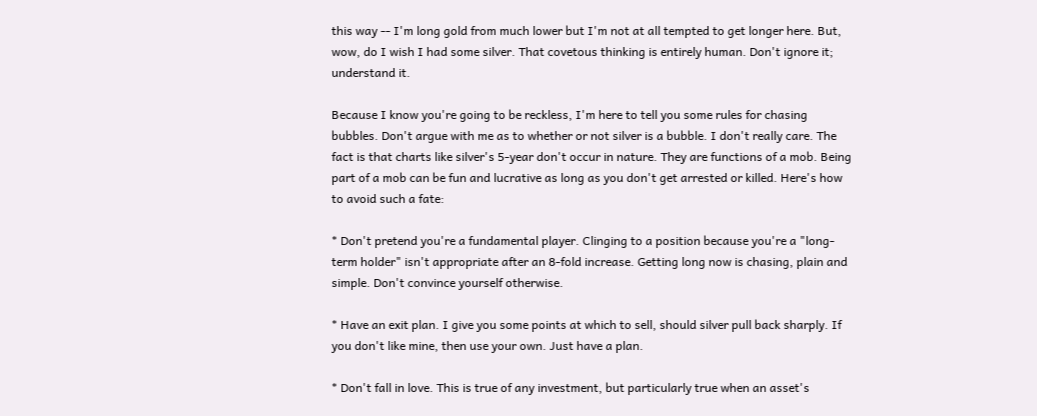this way -- I'm long gold from much lower but I'm not at all tempted to get longer here. But, wow, do I wish I had some silver. That covetous thinking is entirely human. Don't ignore it; understand it.

Because I know you're going to be reckless, I'm here to tell you some rules for chasing bubbles. Don't argue with me as to whether or not silver is a bubble. I don't really care. The fact is that charts like silver's 5-year don't occur in nature. They are functions of a mob. Being part of a mob can be fun and lucrative as long as you don't get arrested or killed. Here's how to avoid such a fate:

* Don't pretend you're a fundamental player. Clinging to a position because you're a "long-term holder" isn't appropriate after an 8-fold increase. Getting long now is chasing, plain and simple. Don't convince yourself otherwise.

* Have an exit plan. I give you some points at which to sell, should silver pull back sharply. If you don't like mine, then use your own. Just have a plan.

* Don't fall in love. This is true of any investment, but particularly true when an asset's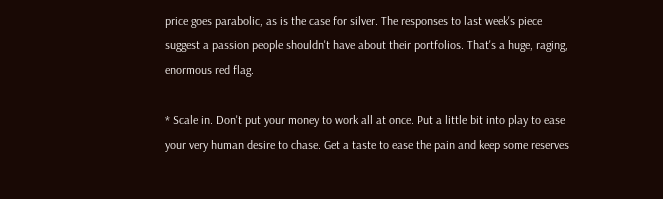price goes parabolic, as is the case for silver. The responses to last week's piece suggest a passion people shouldn't have about their portfolios. That's a huge, raging, enormous red flag.

* Scale in. Don't put your money to work all at once. Put a little bit into play to ease your very human desire to chase. Get a taste to ease the pain and keep some reserves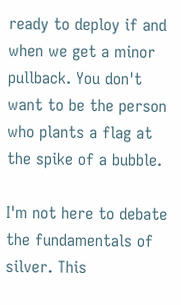ready to deploy if and when we get a minor pullback. You don't want to be the person who plants a flag at the spike of a bubble.

I'm not here to debate the fundamentals of silver. This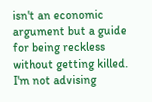isn't an economic argument but a guide for being reckless without getting killed. I'm not advising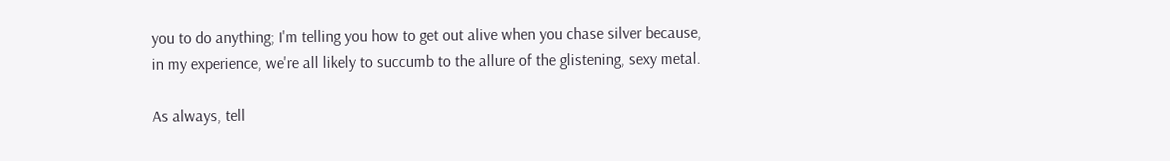you to do anything; I'm telling you how to get out alive when you chase silver because, in my experience, we're all likely to succumb to the allure of the glistening, sexy metal.

As always, tell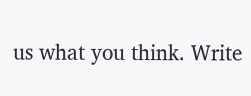us what you think. Write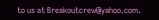to us at Breakoutcrew@yahoo.com.